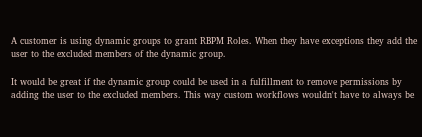A customer is using dynamic groups to grant RBPM Roles. When they have exceptions they add the user to the excluded members of the dynamic group.

It would be great if the dynamic group could be used in a fulfillment to remove permissions by adding the user to the excluded members. This way custom workflows wouldn't have to always be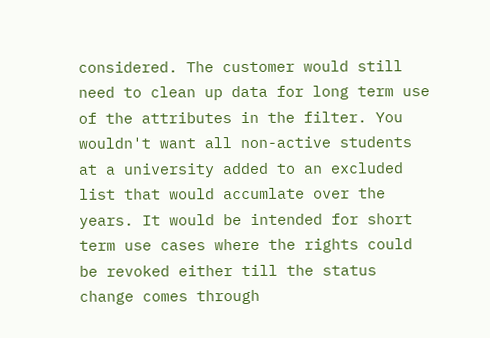considered. The customer would still need to clean up data for long term use of the attributes in the filter. You wouldn't want all non-active students at a university added to an excluded list that would accumlate over the years. It would be intended for short term use cases where the rights could be revoked either till the status change comes through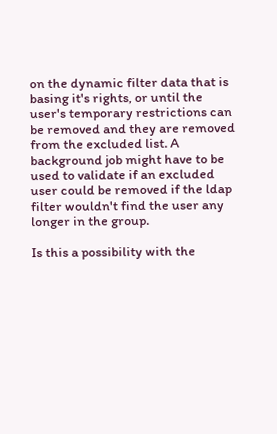on the dynamic filter data that is basing it's rights, or until the user's temporary restrictions can be removed and they are removed from the excluded list. A background job might have to be used to validate if an excluded user could be removed if the ldap filter wouldn't find the user any longer in the group.

Is this a possibility with the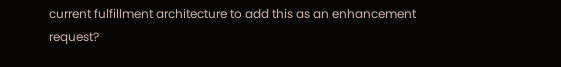current fulfillment architecture to add this as an enhancement request?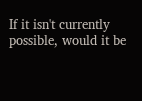If it isn't currently possible, would it be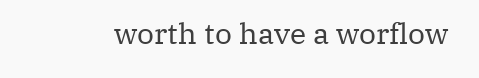worth to have a worflow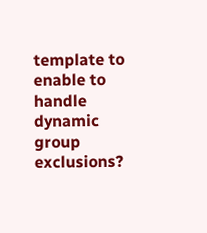template to enable to handle dynamic group exclusions?